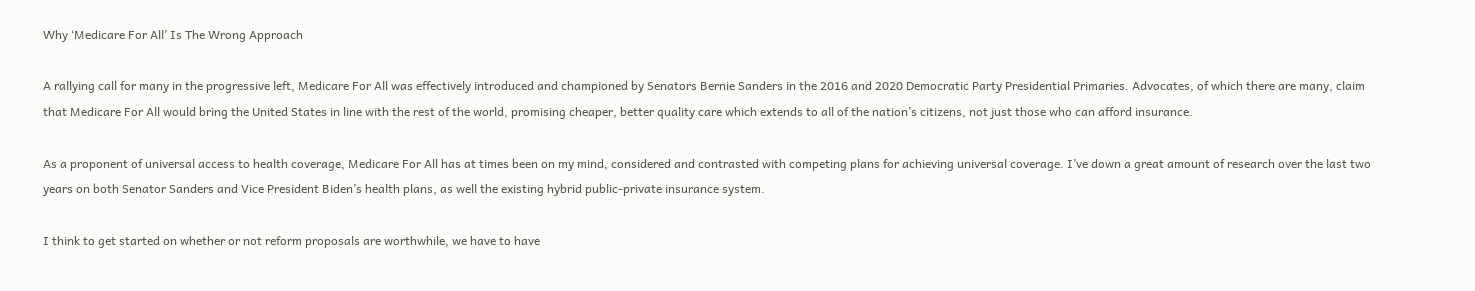Why ‘Medicare For All’ Is The Wrong Approach

A rallying call for many in the progressive left, Medicare For All was effectively introduced and championed by Senators Bernie Sanders in the 2016 and 2020 Democratic Party Presidential Primaries. Advocates, of which there are many, claim that Medicare For All would bring the United States in line with the rest of the world, promising cheaper, better quality care which extends to all of the nation’s citizens, not just those who can afford insurance.

As a proponent of universal access to health coverage, Medicare For All has at times been on my mind, considered and contrasted with competing plans for achieving universal coverage. I’ve down a great amount of research over the last two years on both Senator Sanders and Vice President Biden’s health plans, as well the existing hybrid public-private insurance system.

I think to get started on whether or not reform proposals are worthwhile, we have to have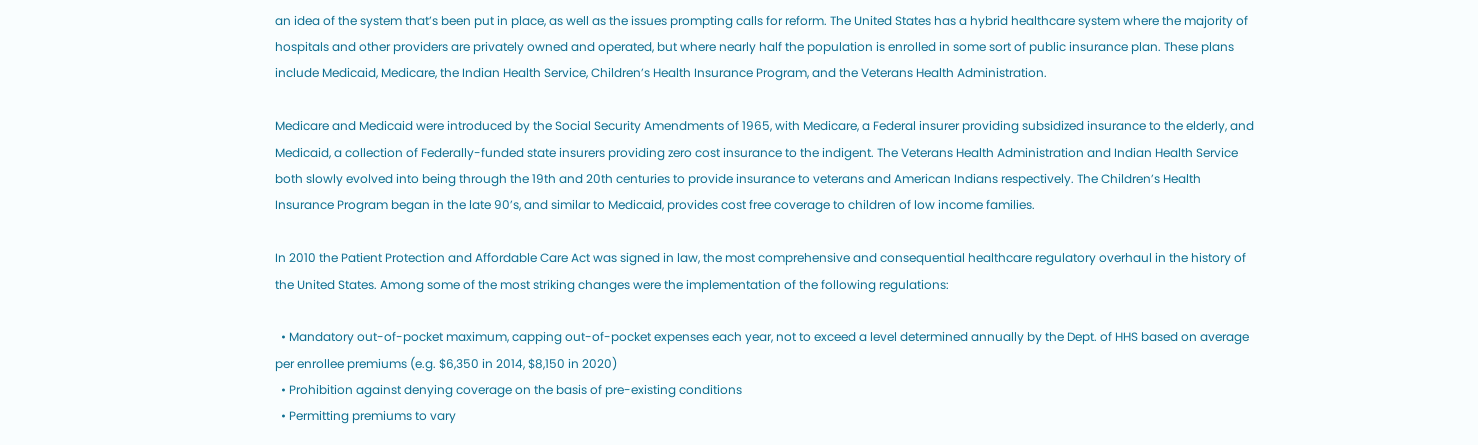an idea of the system that’s been put in place, as well as the issues prompting calls for reform. The United States has a hybrid healthcare system where the majority of hospitals and other providers are privately owned and operated, but where nearly half the population is enrolled in some sort of public insurance plan. These plans include Medicaid, Medicare, the Indian Health Service, Children’s Health Insurance Program, and the Veterans Health Administration.

Medicare and Medicaid were introduced by the Social Security Amendments of 1965, with Medicare, a Federal insurer providing subsidized insurance to the elderly, and Medicaid, a collection of Federally-funded state insurers providing zero cost insurance to the indigent. The Veterans Health Administration and Indian Health Service both slowly evolved into being through the 19th and 20th centuries to provide insurance to veterans and American Indians respectively. The Children’s Health Insurance Program began in the late 90’s, and similar to Medicaid, provides cost free coverage to children of low income families.

In 2010 the Patient Protection and Affordable Care Act was signed in law, the most comprehensive and consequential healthcare regulatory overhaul in the history of the United States. Among some of the most striking changes were the implementation of the following regulations:

  • Mandatory out-of-pocket maximum, capping out-of-pocket expenses each year, not to exceed a level determined annually by the Dept. of HHS based on average per enrollee premiums (e.g. $6,350 in 2014, $8,150 in 2020)
  • Prohibition against denying coverage on the basis of pre-existing conditions
  • Permitting premiums to vary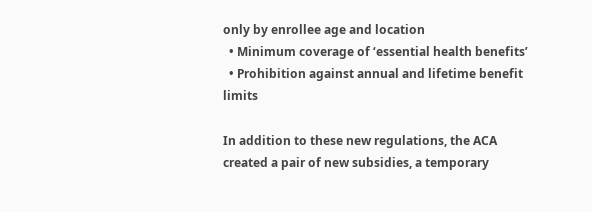only by enrollee age and location
  • Minimum coverage of ‘essential health benefits’
  • Prohibition against annual and lifetime benefit limits

In addition to these new regulations, the ACA created a pair of new subsidies, a temporary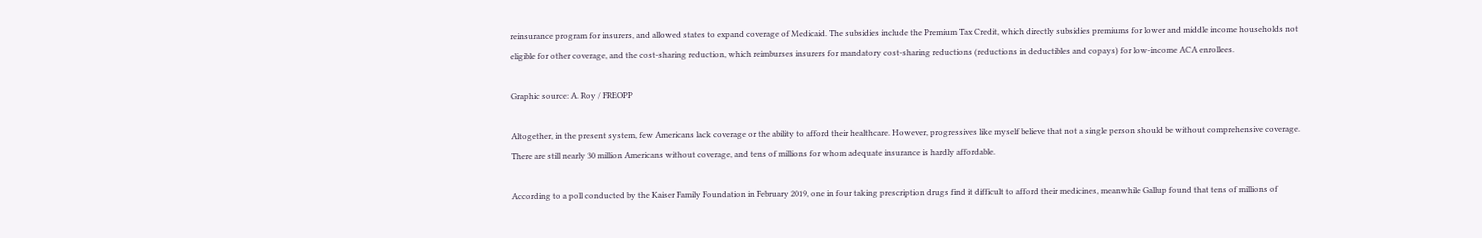reinsurance program for insurers, and allowed states to expand coverage of Medicaid. The subsidies include the Premium Tax Credit, which directly subsidies premiums for lower and middle income households not eligible for other coverage, and the cost-sharing reduction, which reimburses insurers for mandatory cost-sharing reductions (reductions in deductibles and copays) for low-income ACA enrollees.

Graphic source: A. Roy / FREOPP

Altogether, in the present system, few Americans lack coverage or the ability to afford their healthcare. However, progressives like myself believe that not a single person should be without comprehensive coverage. There are still nearly 30 million Americans without coverage, and tens of millions for whom adequate insurance is hardly affordable.

According to a poll conducted by the Kaiser Family Foundation in February 2019, one in four taking prescription drugs find it difficult to afford their medicines, meanwhile Gallup found that tens of millions of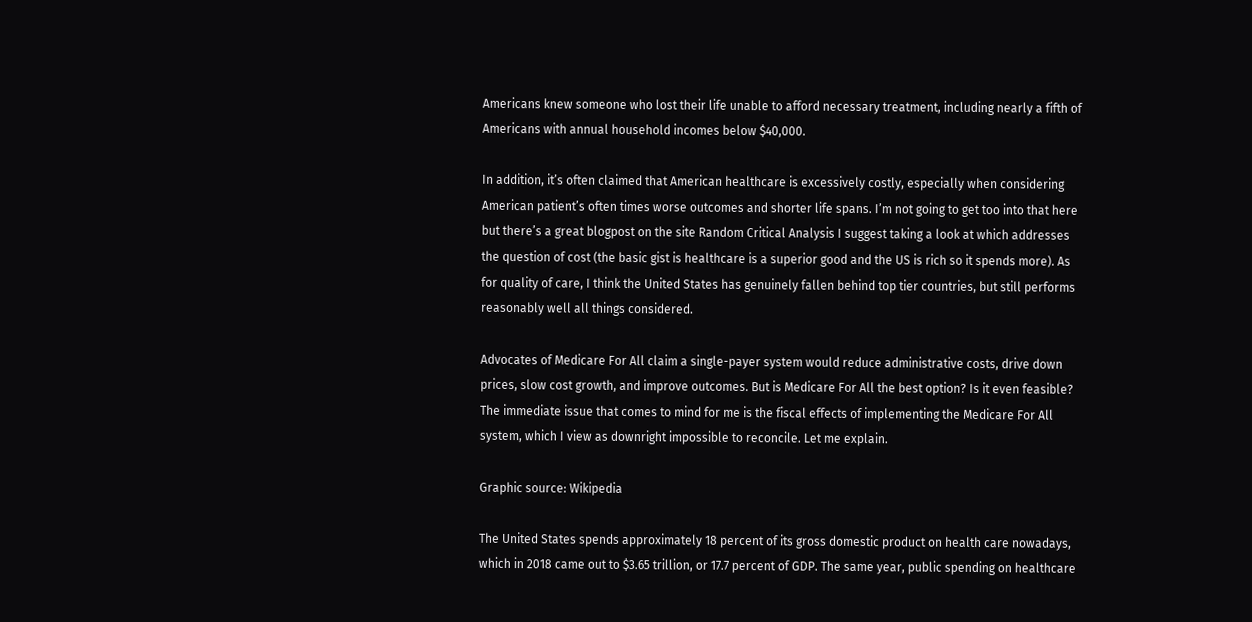Americans knew someone who lost their life unable to afford necessary treatment, including nearly a fifth of Americans with annual household incomes below $40,000.

In addition, it’s often claimed that American healthcare is excessively costly, especially when considering American patient’s often times worse outcomes and shorter life spans. I’m not going to get too into that here but there’s a great blogpost on the site Random Critical Analysis I suggest taking a look at which addresses the question of cost (the basic gist is healthcare is a superior good and the US is rich so it spends more). As for quality of care, I think the United States has genuinely fallen behind top tier countries, but still performs reasonably well all things considered.

Advocates of Medicare For All claim a single-payer system would reduce administrative costs, drive down prices, slow cost growth, and improve outcomes. But is Medicare For All the best option? Is it even feasible? The immediate issue that comes to mind for me is the fiscal effects of implementing the Medicare For All system, which I view as downright impossible to reconcile. Let me explain.

Graphic source: Wikipedia

The United States spends approximately 18 percent of its gross domestic product on health care nowadays, which in 2018 came out to $3.65 trillion, or 17.7 percent of GDP. The same year, public spending on healthcare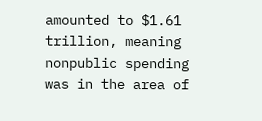amounted to $1.61 trillion, meaning nonpublic spending was in the area of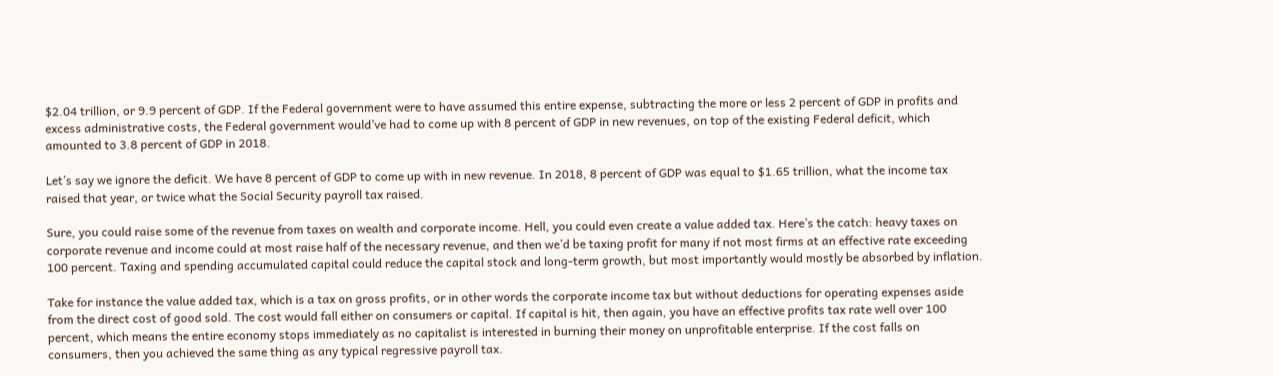$2.04 trillion, or 9.9 percent of GDP. If the Federal government were to have assumed this entire expense, subtracting the more or less 2 percent of GDP in profits and excess administrative costs, the Federal government would’ve had to come up with 8 percent of GDP in new revenues, on top of the existing Federal deficit, which amounted to 3.8 percent of GDP in 2018.

Let’s say we ignore the deficit. We have 8 percent of GDP to come up with in new revenue. In 2018, 8 percent of GDP was equal to $1.65 trillion, what the income tax raised that year, or twice what the Social Security payroll tax raised.

Sure, you could raise some of the revenue from taxes on wealth and corporate income. Hell, you could even create a value added tax. Here’s the catch: heavy taxes on corporate revenue and income could at most raise half of the necessary revenue, and then we’d be taxing profit for many if not most firms at an effective rate exceeding 100 percent. Taxing and spending accumulated capital could reduce the capital stock and long-term growth, but most importantly would mostly be absorbed by inflation.

Take for instance the value added tax, which is a tax on gross profits, or in other words the corporate income tax but without deductions for operating expenses aside from the direct cost of good sold. The cost would fall either on consumers or capital. If capital is hit, then again, you have an effective profits tax rate well over 100 percent, which means the entire economy stops immediately as no capitalist is interested in burning their money on unprofitable enterprise. If the cost falls on consumers, then you achieved the same thing as any typical regressive payroll tax.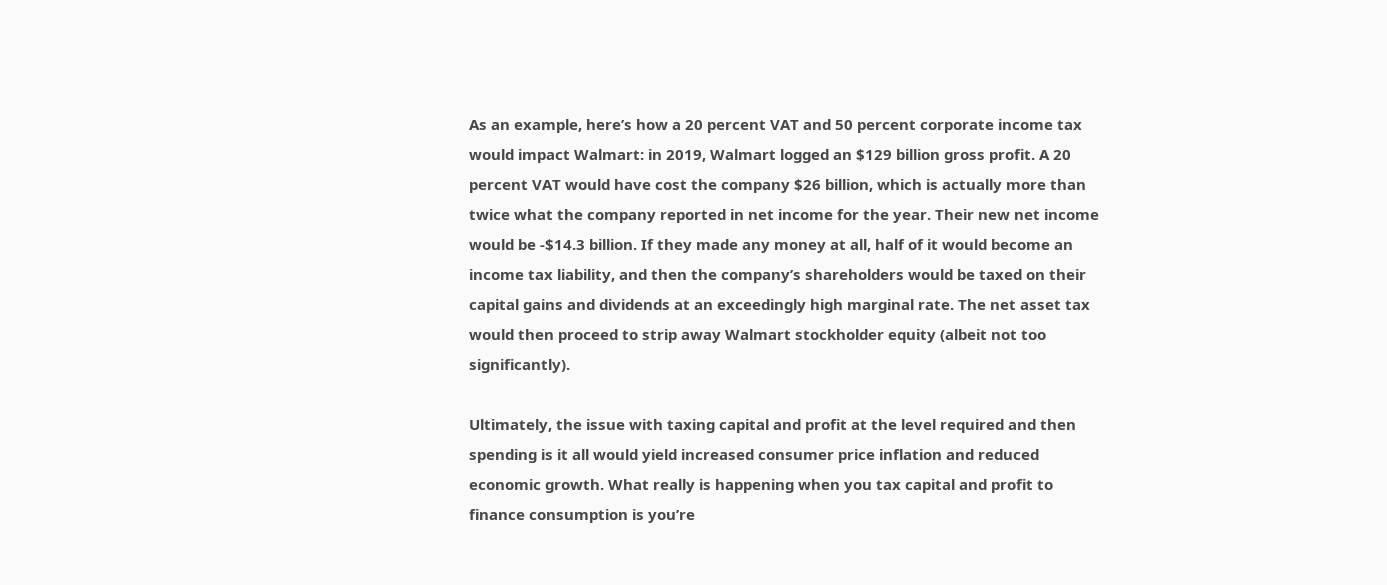As an example, here’s how a 20 percent VAT and 50 percent corporate income tax would impact Walmart: in 2019, Walmart logged an $129 billion gross profit. A 20 percent VAT would have cost the company $26 billion, which is actually more than twice what the company reported in net income for the year. Their new net income would be -$14.3 billion. If they made any money at all, half of it would become an income tax liability, and then the company’s shareholders would be taxed on their capital gains and dividends at an exceedingly high marginal rate. The net asset tax would then proceed to strip away Walmart stockholder equity (albeit not too significantly).

Ultimately, the issue with taxing capital and profit at the level required and then spending is it all would yield increased consumer price inflation and reduced economic growth. What really is happening when you tax capital and profit to finance consumption is you’re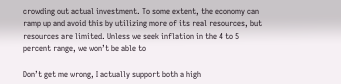crowding out actual investment. To some extent, the economy can ramp up and avoid this by utilizing more of its real resources, but resources are limited. Unless we seek inflation in the 4 to 5 percent range, we won’t be able to

Don’t get me wrong, I actually support both a high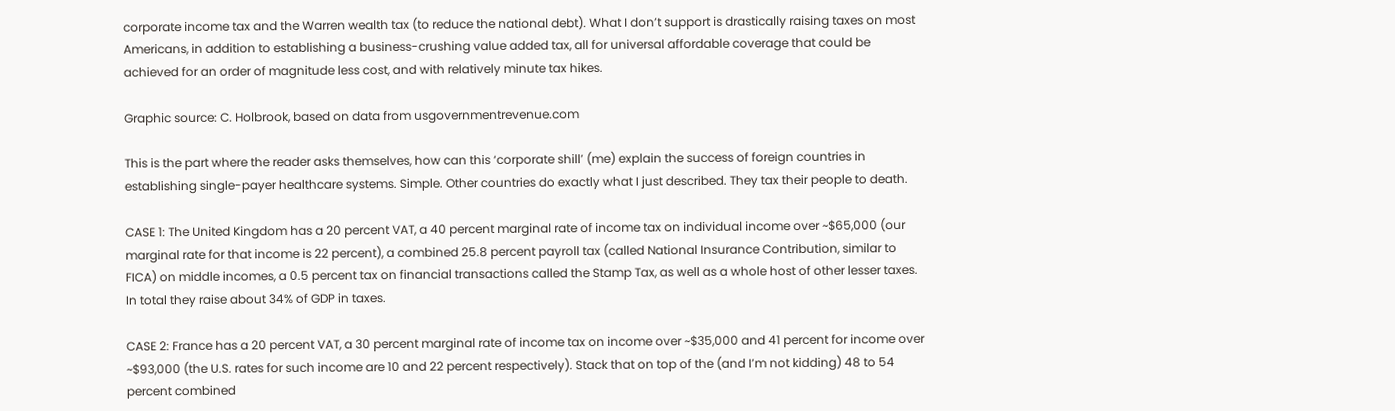corporate income tax and the Warren wealth tax (to reduce the national debt). What I don’t support is drastically raising taxes on most Americans, in addition to establishing a business-crushing value added tax, all for universal affordable coverage that could be achieved for an order of magnitude less cost, and with relatively minute tax hikes.

Graphic source: C. Holbrook, based on data from usgovernmentrevenue.com

This is the part where the reader asks themselves, how can this ‘corporate shill’ (me) explain the success of foreign countries in establishing single-payer healthcare systems. Simple. Other countries do exactly what I just described. They tax their people to death.

CASE 1: The United Kingdom has a 20 percent VAT, a 40 percent marginal rate of income tax on individual income over ~$65,000 (our marginal rate for that income is 22 percent), a combined 25.8 percent payroll tax (called National Insurance Contribution, similar to FICA) on middle incomes, a 0.5 percent tax on financial transactions called the Stamp Tax, as well as a whole host of other lesser taxes. In total they raise about 34% of GDP in taxes.

CASE 2: France has a 20 percent VAT, a 30 percent marginal rate of income tax on income over ~$35,000 and 41 percent for income over ~$93,000 (the U.S. rates for such income are 10 and 22 percent respectively). Stack that on top of the (and I’m not kidding) 48 to 54 percent combined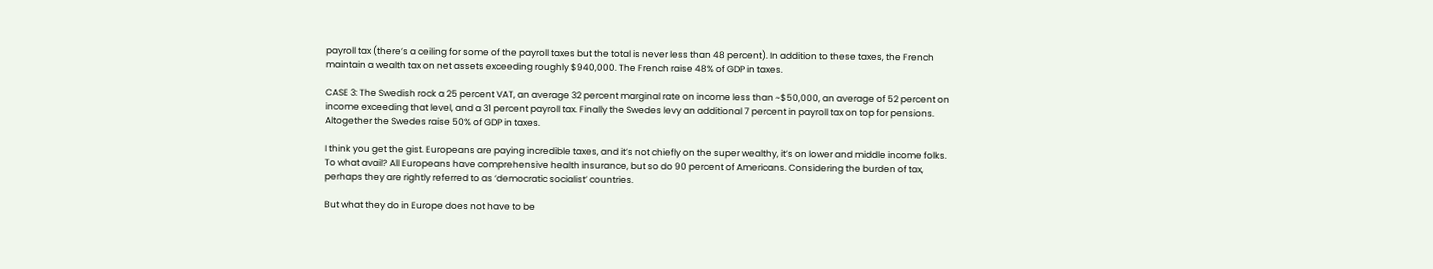payroll tax (there’s a ceiling for some of the payroll taxes but the total is never less than 48 percent). In addition to these taxes, the French maintain a wealth tax on net assets exceeding roughly $940,000. The French raise 48% of GDP in taxes.

CASE 3: The Swedish rock a 25 percent VAT, an average 32 percent marginal rate on income less than ~$50,000, an average of 52 percent on income exceeding that level, and a 31 percent payroll tax. Finally the Swedes levy an additional 7 percent in payroll tax on top for pensions. Altogether the Swedes raise 50% of GDP in taxes.

I think you get the gist. Europeans are paying incredible taxes, and it’s not chiefly on the super wealthy, it’s on lower and middle income folks. To what avail? All Europeans have comprehensive health insurance, but so do 90 percent of Americans. Considering the burden of tax, perhaps they are rightly referred to as ‘democratic socialist’ countries.

But what they do in Europe does not have to be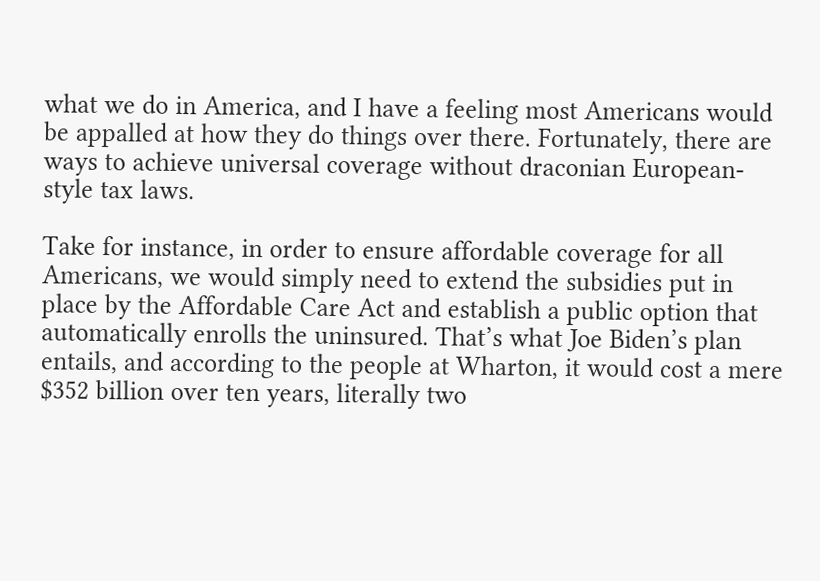what we do in America, and I have a feeling most Americans would be appalled at how they do things over there. Fortunately, there are ways to achieve universal coverage without draconian European-style tax laws.

Take for instance, in order to ensure affordable coverage for all Americans, we would simply need to extend the subsidies put in place by the Affordable Care Act and establish a public option that automatically enrolls the uninsured. That’s what Joe Biden’s plan entails, and according to the people at Wharton, it would cost a mere $352 billion over ten years, literally two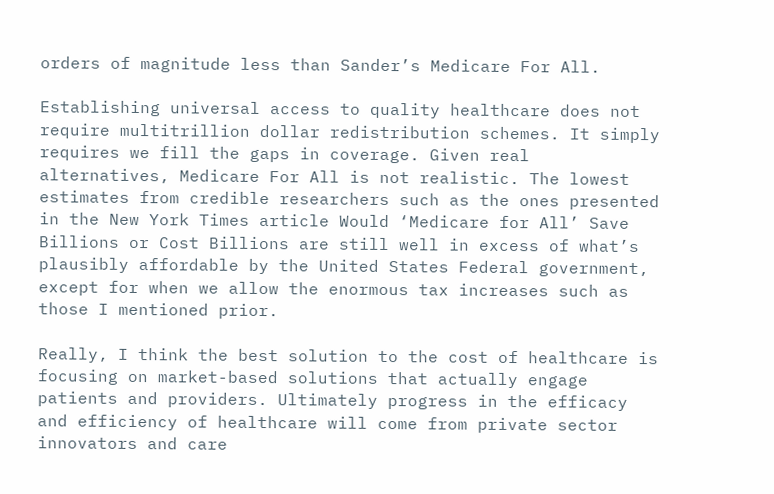orders of magnitude less than Sander’s Medicare For All.

Establishing universal access to quality healthcare does not require multitrillion dollar redistribution schemes. It simply requires we fill the gaps in coverage. Given real alternatives, Medicare For All is not realistic. The lowest estimates from credible researchers such as the ones presented in the New York Times article Would ‘Medicare for All’ Save Billions or Cost Billions are still well in excess of what’s plausibly affordable by the United States Federal government, except for when we allow the enormous tax increases such as those I mentioned prior.

Really, I think the best solution to the cost of healthcare is focusing on market-based solutions that actually engage patients and providers. Ultimately progress in the efficacy and efficiency of healthcare will come from private sector innovators and care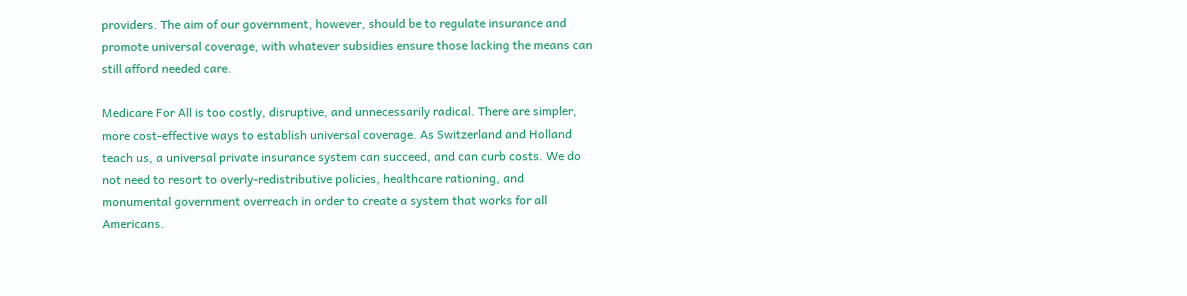providers. The aim of our government, however, should be to regulate insurance and promote universal coverage, with whatever subsidies ensure those lacking the means can still afford needed care.

Medicare For All is too costly, disruptive, and unnecessarily radical. There are simpler, more cost-effective ways to establish universal coverage. As Switzerland and Holland teach us, a universal private insurance system can succeed, and can curb costs. We do not need to resort to overly-redistributive policies, healthcare rationing, and monumental government overreach in order to create a system that works for all Americans.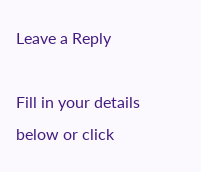Leave a Reply

Fill in your details below or click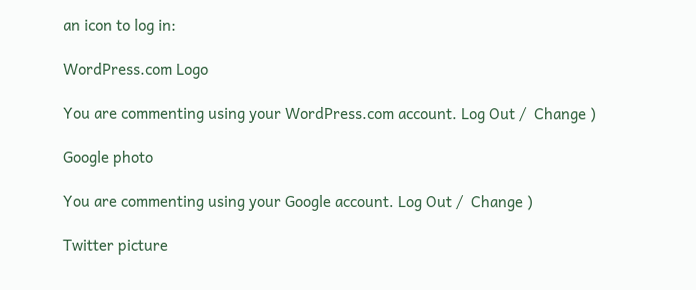an icon to log in:

WordPress.com Logo

You are commenting using your WordPress.com account. Log Out /  Change )

Google photo

You are commenting using your Google account. Log Out /  Change )

Twitter picture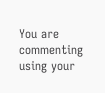You are commenting using your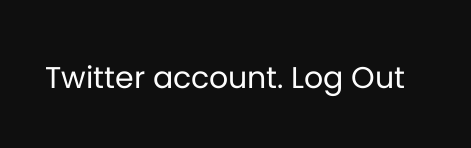Twitter account. Log Out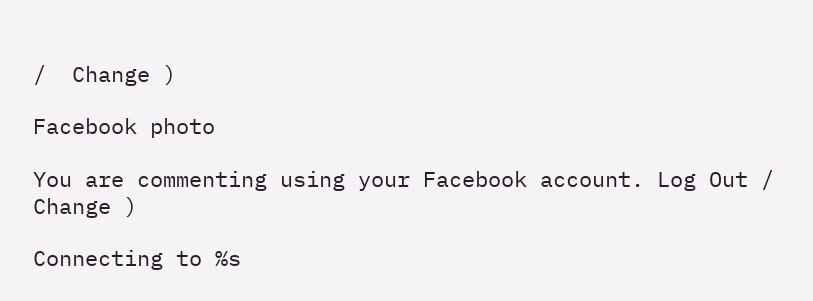/  Change )

Facebook photo

You are commenting using your Facebook account. Log Out /  Change )

Connecting to %s